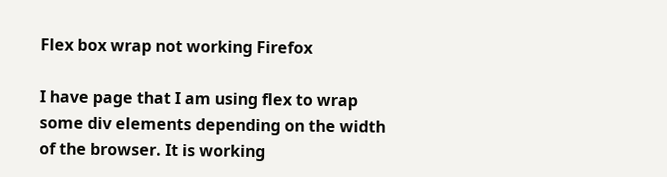Flex box wrap not working Firefox

I have page that I am using flex to wrap some div elements depending on the width of the browser. It is working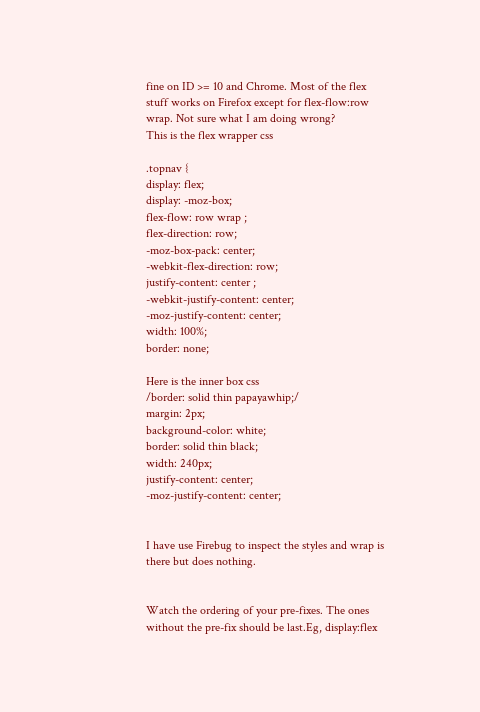fine on ID >= 10 and Chrome. Most of the flex stuff works on Firefox except for flex-flow:row wrap. Not sure what I am doing wrong?
This is the flex wrapper css

.topnav {
display: flex;
display: -moz-box;
flex-flow: row wrap ;
flex-direction: row;
-moz-box-pack: center;
-webkit-flex-direction: row;
justify-content: center ;
-webkit-justify-content: center;
-moz-justify-content: center;
width: 100%;
border: none;

Here is the inner box css
/border: solid thin papayawhip;/
margin: 2px;
background-color: white;
border: solid thin black;
width: 240px;
justify-content: center;
-moz-justify-content: center;


I have use Firebug to inspect the styles and wrap is there but does nothing.


Watch the ordering of your pre-fixes. The ones without the pre-fix should be last.Eg, display:flex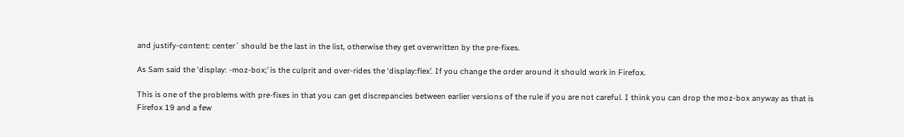and justify-content: center` should be the last in the list, otherwise they get overwritten by the pre-fixes.

As Sam said the ‘display: -moz-box;’ is the culprit and over-rides the ‘display:flex’. If you change the order around it should work in Firefox.

This is one of the problems with pre-fixes in that you can get discrepancies between earlier versions of the rule if you are not careful. I think you can drop the moz-box anyway as that is Firefox 19 and a few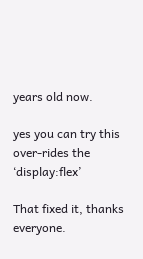years old now.

yes you can try this over-rides the ‘display:flex’

That fixed it, thanks everyone.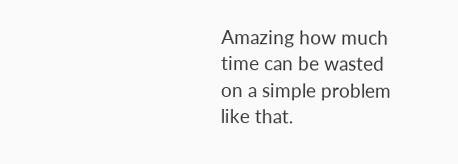Amazing how much time can be wasted on a simple problem like that.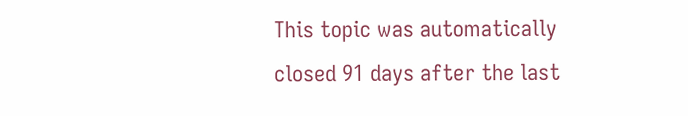This topic was automatically closed 91 days after the last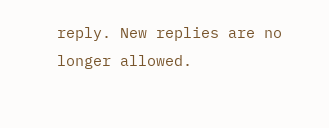reply. New replies are no longer allowed.